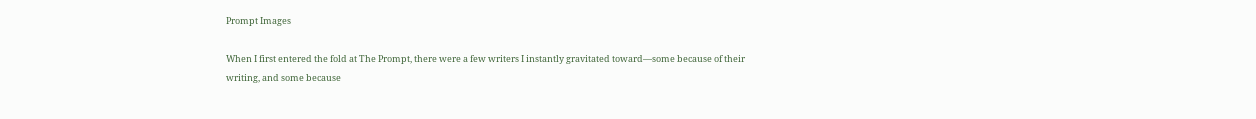Prompt Images

When I first entered the fold at The Prompt, there were a few writers I instantly gravitated toward—some because of their writing, and some because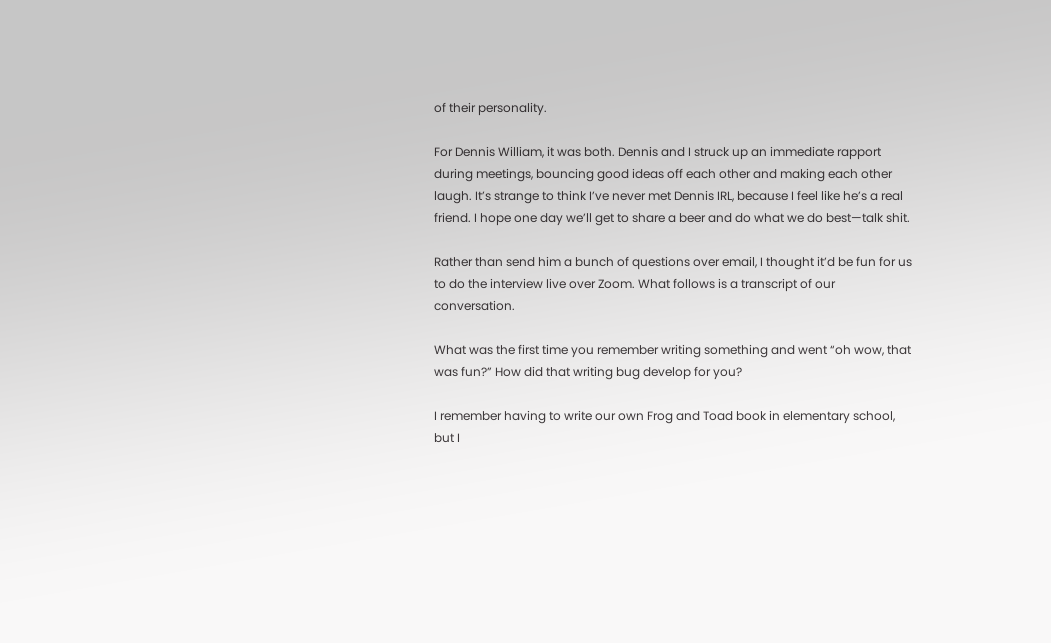of their personality.

For Dennis William, it was both. Dennis and I struck up an immediate rapport during meetings, bouncing good ideas off each other and making each other laugh. It’s strange to think I’ve never met Dennis IRL, because I feel like he’s a real friend. I hope one day we’ll get to share a beer and do what we do best—talk shit.

Rather than send him a bunch of questions over email, I thought it’d be fun for us to do the interview live over Zoom. What follows is a transcript of our conversation.

What was the first time you remember writing something and went “oh wow, that was fun?” How did that writing bug develop for you?

I remember having to write our own Frog and Toad book in elementary school, but I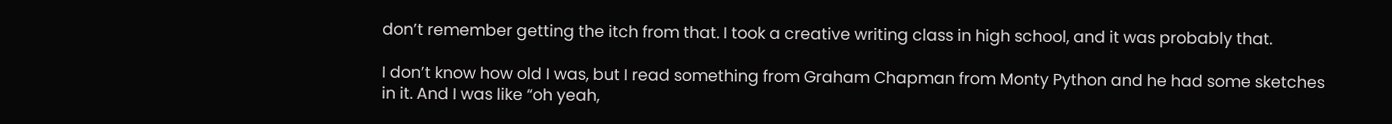don’t remember getting the itch from that. I took a creative writing class in high school, and it was probably that.

I don’t know how old I was, but I read something from Graham Chapman from Monty Python and he had some sketches in it. And I was like “oh yeah,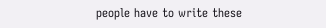people have to write these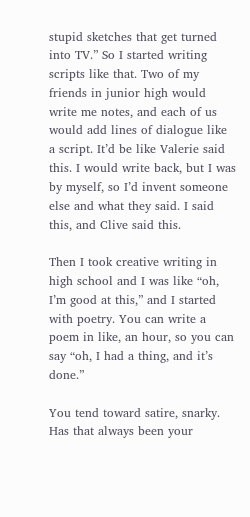stupid sketches that get turned into TV.” So I started writing scripts like that. Two of my friends in junior high would write me notes, and each of us would add lines of dialogue like a script. It’d be like Valerie said this. I would write back, but I was by myself, so I’d invent someone else and what they said. I said this, and Clive said this.

Then I took creative writing in high school and I was like “oh, I’m good at this,” and I started with poetry. You can write a poem in like, an hour, so you can say “oh, I had a thing, and it’s done.”

You tend toward satire, snarky. Has that always been your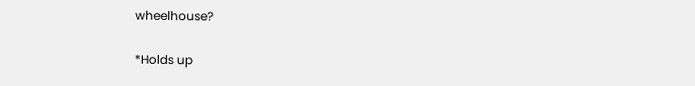wheelhouse?

*Holds up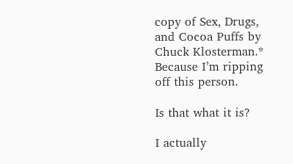copy of Sex, Drugs, and Cocoa Puffs by Chuck Klosterman.* Because I’m ripping off this person.

Is that what it is?

I actually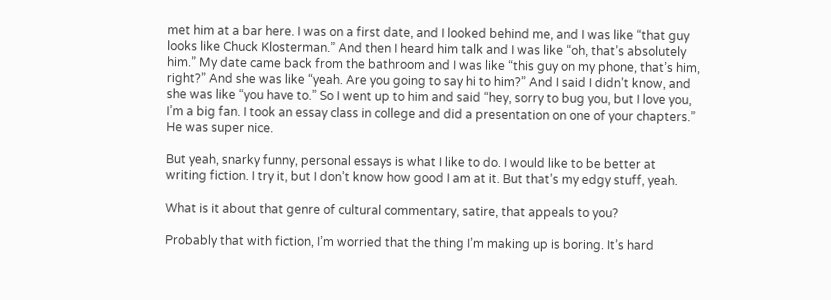met him at a bar here. I was on a first date, and I looked behind me, and I was like “that guy looks like Chuck Klosterman.” And then I heard him talk and I was like “oh, that’s absolutely him.” My date came back from the bathroom and I was like “this guy on my phone, that’s him, right?” And she was like “yeah. Are you going to say hi to him?” And I said I didn’t know, and she was like “you have to.” So I went up to him and said “hey, sorry to bug you, but I love you, I’m a big fan. I took an essay class in college and did a presentation on one of your chapters.” He was super nice.

But yeah, snarky funny, personal essays is what I like to do. I would like to be better at writing fiction. I try it, but I don’t know how good I am at it. But that’s my edgy stuff, yeah.

What is it about that genre of cultural commentary, satire, that appeals to you?

Probably that with fiction, I’m worried that the thing I’m making up is boring. It’s hard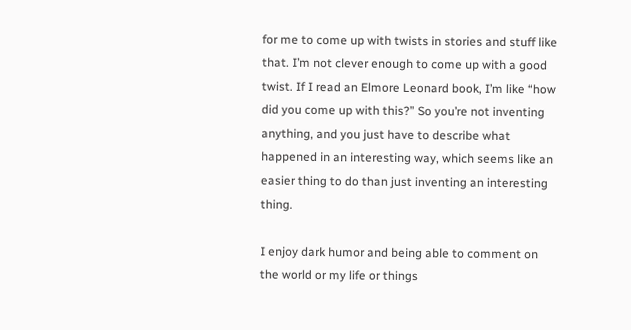for me to come up with twists in stories and stuff like that. I’m not clever enough to come up with a good twist. If I read an Elmore Leonard book, I’m like “how did you come up with this?” So you’re not inventing anything, and you just have to describe what happened in an interesting way, which seems like an easier thing to do than just inventing an interesting thing.

I enjoy dark humor and being able to comment on the world or my life or things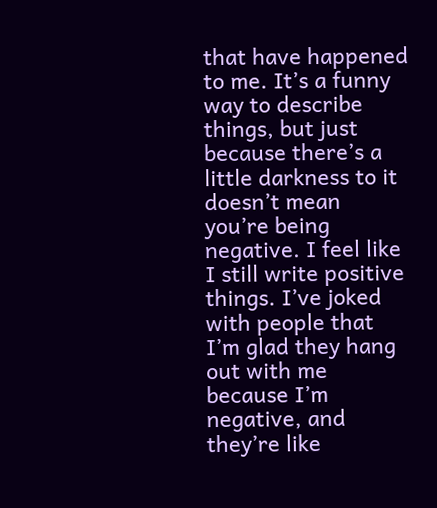that have happened to me. It’s a funny way to describe things, but just because there’s a little darkness to it doesn’t mean you’re being negative. I feel like I still write positive things. I’ve joked with people that I’m glad they hang out with me because I’m negative, and they’re like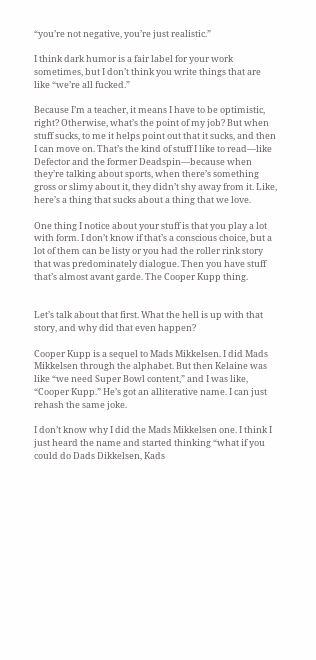“you’re not negative, you’re just realistic.”

I think dark humor is a fair label for your work sometimes, but I don’t think you write things that are like “we’re all fucked.”

Because I’m a teacher, it means I have to be optimistic, right? Otherwise, what’s the point of my job? But when stuff sucks, to me it helps point out that it sucks, and then I can move on. That’s the kind of stuff I like to read—like Defector and the former Deadspin—because when they’re talking about sports, when there’s something gross or slimy about it, they didn’t shy away from it. Like, here’s a thing that sucks about a thing that we love.

One thing I notice about your stuff is that you play a lot with form. I don’t know if that’s a conscious choice, but a lot of them can be listy or you had the roller rink story that was predominately dialogue. Then you have stuff that’s almost avant garde. The Cooper Kupp thing.


Let’s talk about that first. What the hell is up with that story, and why did that even happen?

Cooper Kupp is a sequel to Mads Mikkelsen. I did Mads Mikkelsen through the alphabet. But then Kelaine was like “we need Super Bowl content,” and I was like, “Cooper Kupp.” He’s got an alliterative name. I can just rehash the same joke.

I don’t know why I did the Mads Mikkelsen one. I think I just heard the name and started thinking “what if you could do Dads Dikkelsen, Kads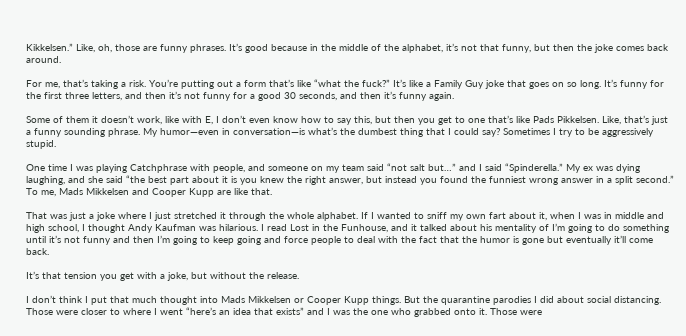Kikkelsen.” Like, oh, those are funny phrases. It’s good because in the middle of the alphabet, it’s not that funny, but then the joke comes back around.

For me, that’s taking a risk. You’re putting out a form that’s like “what the fuck?” It’s like a Family Guy joke that goes on so long. It’s funny for the first three letters, and then it’s not funny for a good 30 seconds, and then it’s funny again.

Some of them it doesn’t work, like with E, I don’t even know how to say this, but then you get to one that’s like Pads Pikkelsen. Like, that’s just a funny sounding phrase. My humor—even in conversation—is what’s the dumbest thing that I could say? Sometimes I try to be aggressively stupid.

One time I was playing Catchphrase with people, and someone on my team said “not salt but…” and I said “Spinderella.” My ex was dying laughing, and she said “the best part about it is you knew the right answer, but instead you found the funniest wrong answer in a split second.” To me, Mads Mikkelsen and Cooper Kupp are like that.

That was just a joke where I just stretched it through the whole alphabet. If I wanted to sniff my own fart about it, when I was in middle and high school, I thought Andy Kaufman was hilarious. I read Lost in the Funhouse, and it talked about his mentality of I’m going to do something until it’s not funny and then I’m going to keep going and force people to deal with the fact that the humor is gone but eventually it’ll come back.

It’s that tension you get with a joke, but without the release.

I don’t think I put that much thought into Mads Mikkelsen or Cooper Kupp things. But the quarantine parodies I did about social distancing. Those were closer to where I went “here’s an idea that exists” and I was the one who grabbed onto it. Those were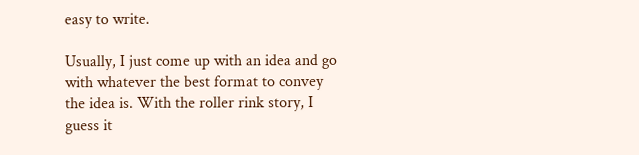easy to write.

Usually, I just come up with an idea and go with whatever the best format to convey the idea is. With the roller rink story, I guess it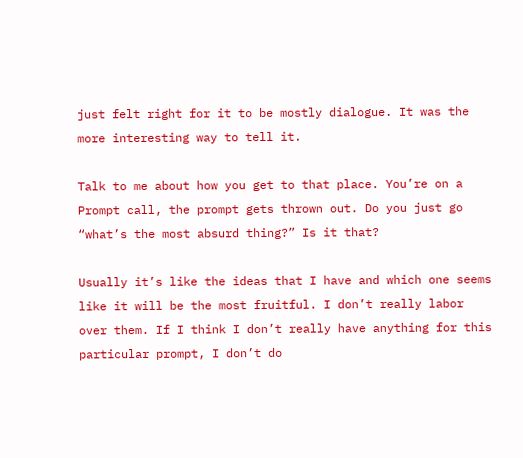just felt right for it to be mostly dialogue. It was the more interesting way to tell it.

Talk to me about how you get to that place. You’re on a Prompt call, the prompt gets thrown out. Do you just go “what’s the most absurd thing?” Is it that?

Usually it’s like the ideas that I have and which one seems like it will be the most fruitful. I don’t really labor over them. If I think I don’t really have anything for this particular prompt, I don’t do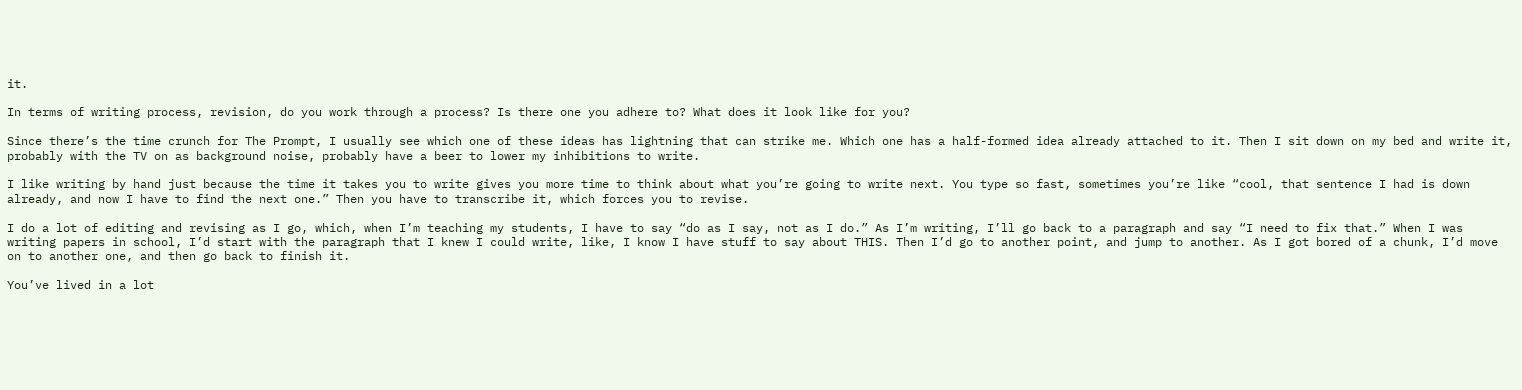it.

In terms of writing process, revision, do you work through a process? Is there one you adhere to? What does it look like for you?

Since there’s the time crunch for The Prompt, I usually see which one of these ideas has lightning that can strike me. Which one has a half-formed idea already attached to it. Then I sit down on my bed and write it, probably with the TV on as background noise, probably have a beer to lower my inhibitions to write.

I like writing by hand just because the time it takes you to write gives you more time to think about what you’re going to write next. You type so fast, sometimes you’re like “cool, that sentence I had is down already, and now I have to find the next one.” Then you have to transcribe it, which forces you to revise.

I do a lot of editing and revising as I go, which, when I’m teaching my students, I have to say “do as I say, not as I do.” As I’m writing, I’ll go back to a paragraph and say “I need to fix that.” When I was writing papers in school, I’d start with the paragraph that I knew I could write, like, I know I have stuff to say about THIS. Then I’d go to another point, and jump to another. As I got bored of a chunk, I’d move on to another one, and then go back to finish it.

You’ve lived in a lot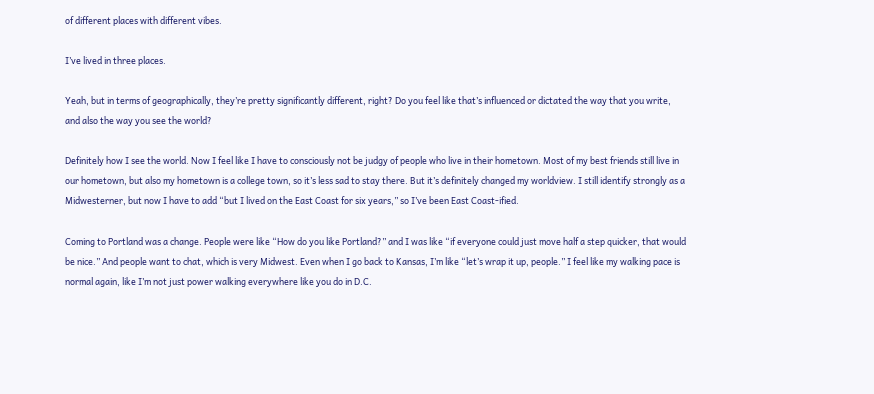of different places with different vibes.

I’ve lived in three places.

Yeah, but in terms of geographically, they’re pretty significantly different, right? Do you feel like that’s influenced or dictated the way that you write, and also the way you see the world?

Definitely how I see the world. Now I feel like I have to consciously not be judgy of people who live in their hometown. Most of my best friends still live in our hometown, but also my hometown is a college town, so it’s less sad to stay there. But it’s definitely changed my worldview. I still identify strongly as a Midwesterner, but now I have to add “but I lived on the East Coast for six years,” so I’ve been East Coast-ified.

Coming to Portland was a change. People were like “How do you like Portland?” and I was like “if everyone could just move half a step quicker, that would be nice.” And people want to chat, which is very Midwest. Even when I go back to Kansas, I’m like “let’s wrap it up, people.” I feel like my walking pace is normal again, like I’m not just power walking everywhere like you do in D.C.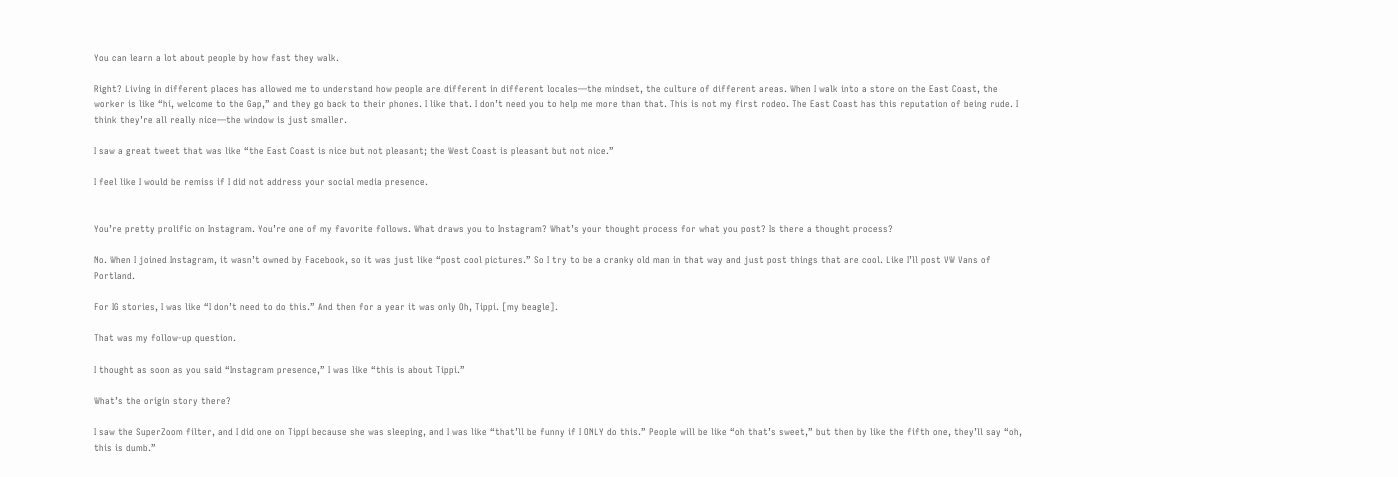You can learn a lot about people by how fast they walk.

Right? Living in different places has allowed me to understand how people are different in different locales—the mindset, the culture of different areas. When I walk into a store on the East Coast, the worker is like “hi, welcome to the Gap,” and they go back to their phones. I like that. I don’t need you to help me more than that. This is not my first rodeo. The East Coast has this reputation of being rude. I think they’re all really nice—the window is just smaller.

I saw a great tweet that was like “the East Coast is nice but not pleasant; the West Coast is pleasant but not nice.”

I feel like I would be remiss if I did not address your social media presence.


You’re pretty prolific on Instagram. You’re one of my favorite follows. What draws you to Instagram? What’s your thought process for what you post? Is there a thought process?

No. When I joined Instagram, it wasn’t owned by Facebook, so it was just like “post cool pictures.” So I try to be a cranky old man in that way and just post things that are cool. Like I’ll post VW Vans of Portland.

For IG stories, I was like “I don’t need to do this.” And then for a year it was only Oh, Tippi. [my beagle].

That was my follow-up question.

I thought as soon as you said “Instagram presence,” I was like “this is about Tippi.”

What’s the origin story there?

I saw the SuperZoom filter, and I did one on Tippi because she was sleeping, and I was like “that’ll be funny if I ONLY do this.” People will be like “oh that’s sweet,” but then by like the fifth one, they’ll say “oh, this is dumb.”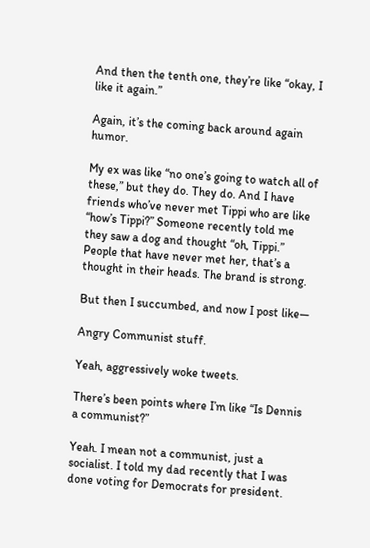And then the tenth one, they’re like “okay, I like it again.”

Again, it’s the coming back around again humor.

My ex was like “no one’s going to watch all of these,” but they do. They do. And I have friends who’ve never met Tippi who are like “how’s Tippi?” Someone recently told me they saw a dog and thought “oh, Tippi.” People that have never met her, that’s a thought in their heads. The brand is strong.

But then I succumbed, and now I post like—

Angry Communist stuff.

Yeah, aggressively woke tweets.

There’s been points where I’m like “Is Dennis a communist?”

Yeah. I mean not a communist, just a socialist. I told my dad recently that I was done voting for Democrats for president.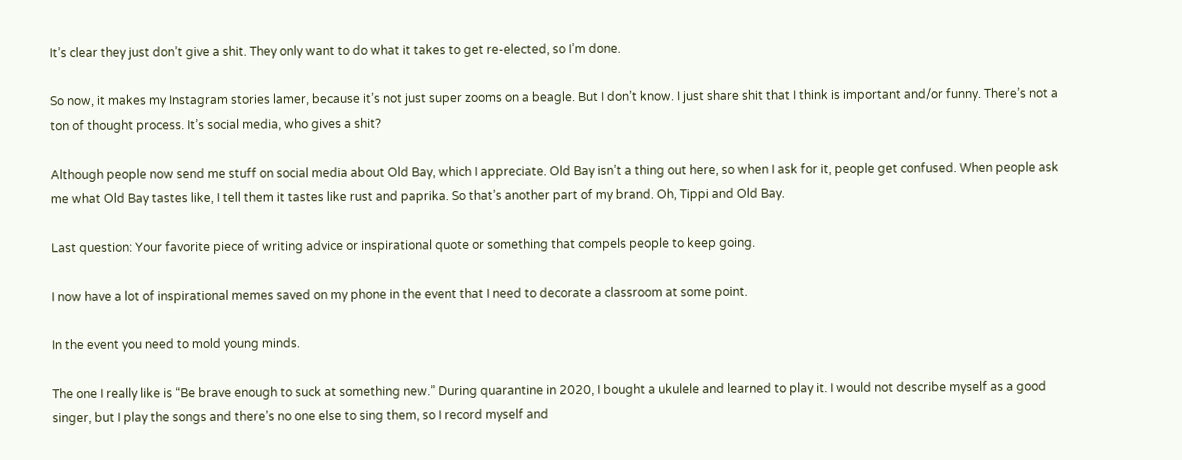It’s clear they just don’t give a shit. They only want to do what it takes to get re-elected, so I’m done.

So now, it makes my Instagram stories lamer, because it’s not just super zooms on a beagle. But I don’t know. I just share shit that I think is important and/or funny. There’s not a ton of thought process. It’s social media, who gives a shit?

Although people now send me stuff on social media about Old Bay, which I appreciate. Old Bay isn’t a thing out here, so when I ask for it, people get confused. When people ask me what Old Bay tastes like, I tell them it tastes like rust and paprika. So that’s another part of my brand. Oh, Tippi and Old Bay.

Last question: Your favorite piece of writing advice or inspirational quote or something that compels people to keep going.

I now have a lot of inspirational memes saved on my phone in the event that I need to decorate a classroom at some point.

In the event you need to mold young minds.

The one I really like is “Be brave enough to suck at something new.” During quarantine in 2020, I bought a ukulele and learned to play it. I would not describe myself as a good singer, but I play the songs and there’s no one else to sing them, so I record myself and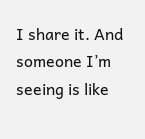I share it. And someone I’m seeing is like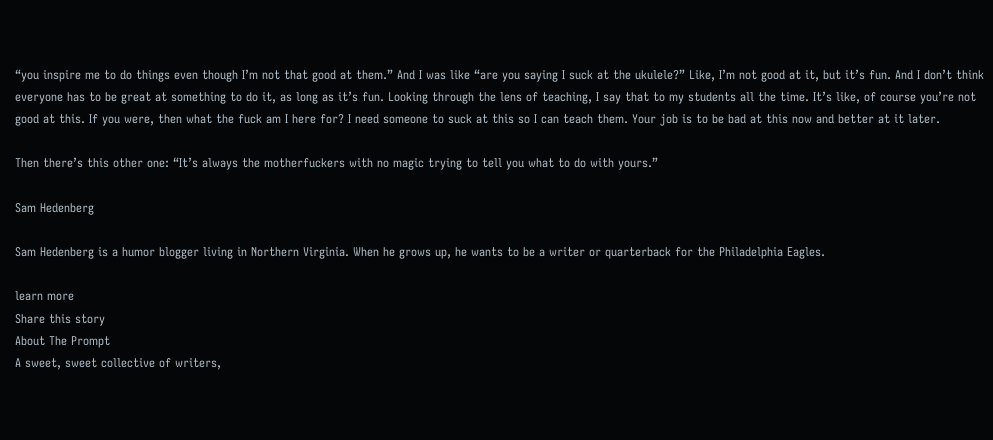“you inspire me to do things even though I’m not that good at them.” And I was like “are you saying I suck at the ukulele?” Like, I’m not good at it, but it’s fun. And I don’t think everyone has to be great at something to do it, as long as it’s fun. Looking through the lens of teaching, I say that to my students all the time. It’s like, of course you’re not good at this. If you were, then what the fuck am I here for? I need someone to suck at this so I can teach them. Your job is to be bad at this now and better at it later.

Then there’s this other one: “It’s always the motherfuckers with no magic trying to tell you what to do with yours.”

Sam Hedenberg

Sam Hedenberg is a humor blogger living in Northern Virginia. When he grows up, he wants to be a writer or quarterback for the Philadelphia Eagles.

learn more
Share this story
About The Prompt
A sweet, sweet collective of writers,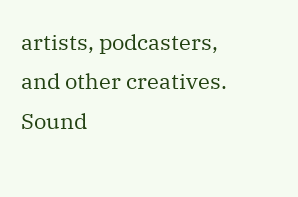artists, podcasters, and other creatives. Sound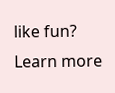like fun?
Learn more